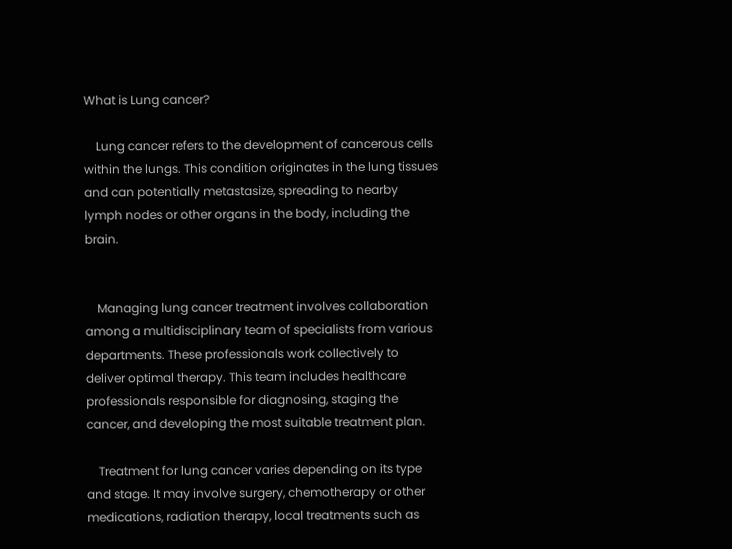What is Lung cancer?

    Lung cancer refers to the development of cancerous cells within the lungs. This condition originates in the lung tissues and can potentially metastasize, spreading to nearby lymph nodes or other organs in the body, including the brain.


    Managing lung cancer treatment involves collaboration among a multidisciplinary team of specialists from various departments. These professionals work collectively to deliver optimal therapy. This team includes healthcare professionals responsible for diagnosing, staging the cancer, and developing the most suitable treatment plan.

    Treatment for lung cancer varies depending on its type and stage. It may involve surgery, chemotherapy or other medications, radiation therapy, local treatments such as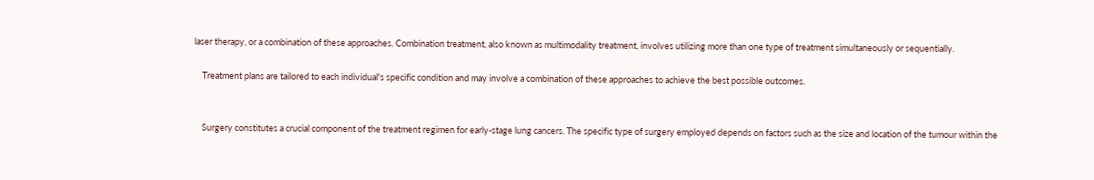laser therapy, or a combination of these approaches. Combination treatment, also known as multimodality treatment, involves utilizing more than one type of treatment simultaneously or sequentially.

    Treatment plans are tailored to each individual's specific condition and may involve a combination of these approaches to achieve the best possible outcomes.


    Surgery constitutes a crucial component of the treatment regimen for early-stage lung cancers. The specific type of surgery employed depends on factors such as the size and location of the tumour within the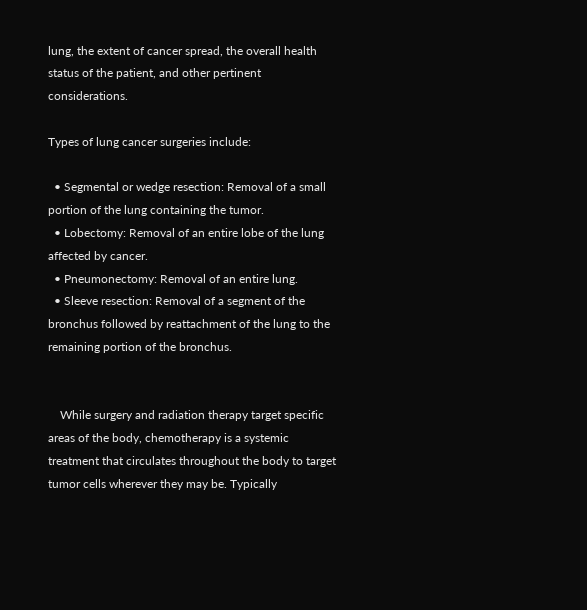lung, the extent of cancer spread, the overall health status of the patient, and other pertinent considerations.

Types of lung cancer surgeries include:

  • Segmental or wedge resection: Removal of a small portion of the lung containing the tumor.
  • Lobectomy: Removal of an entire lobe of the lung affected by cancer.
  • Pneumonectomy: Removal of an entire lung.
  • Sleeve resection: Removal of a segment of the bronchus followed by reattachment of the lung to the remaining portion of the bronchus.


    While surgery and radiation therapy target specific areas of the body, chemotherapy is a systemic treatment that circulates throughout the body to target tumor cells wherever they may be. Typically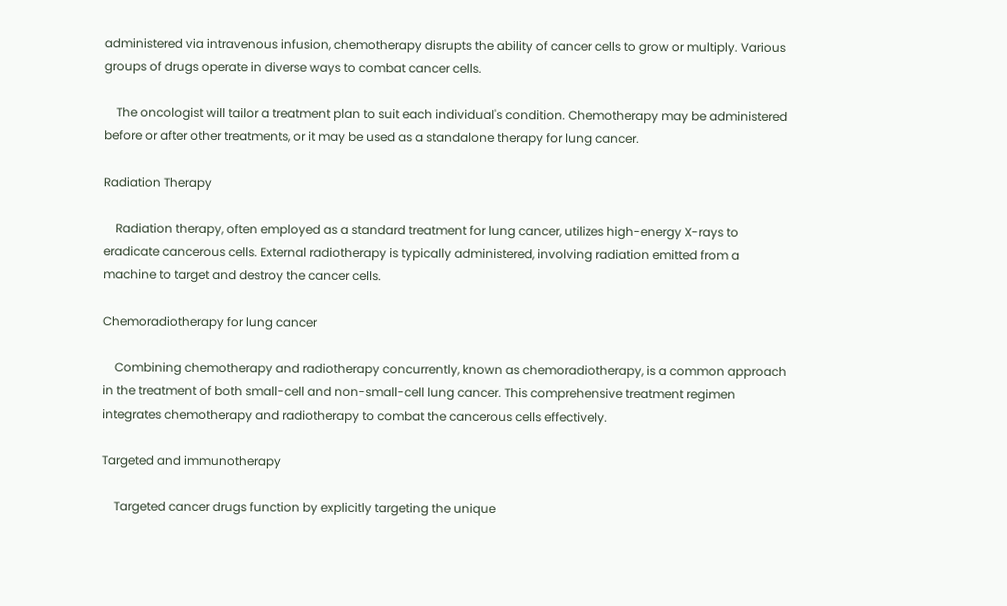administered via intravenous infusion, chemotherapy disrupts the ability of cancer cells to grow or multiply. Various groups of drugs operate in diverse ways to combat cancer cells.

    The oncologist will tailor a treatment plan to suit each individual's condition. Chemotherapy may be administered before or after other treatments, or it may be used as a standalone therapy for lung cancer.

Radiation Therapy

    Radiation therapy, often employed as a standard treatment for lung cancer, utilizes high-energy X-rays to eradicate cancerous cells. External radiotherapy is typically administered, involving radiation emitted from a machine to target and destroy the cancer cells.

Chemoradiotherapy for lung cancer

    Combining chemotherapy and radiotherapy concurrently, known as chemoradiotherapy, is a common approach in the treatment of both small-cell and non-small-cell lung cancer. This comprehensive treatment regimen integrates chemotherapy and radiotherapy to combat the cancerous cells effectively.

Targeted and immunotherapy

    Targeted cancer drugs function by explicitly targeting the unique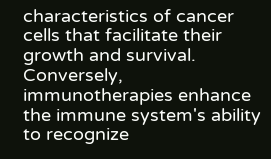characteristics of cancer cells that facilitate their growth and survival. Conversely, immunotherapies enhance the immune system's ability to recognize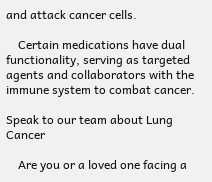and attack cancer cells.

    Certain medications have dual functionality, serving as targeted agents and collaborators with the immune system to combat cancer.

Speak to our team about Lung Cancer

    Are you or a loved one facing a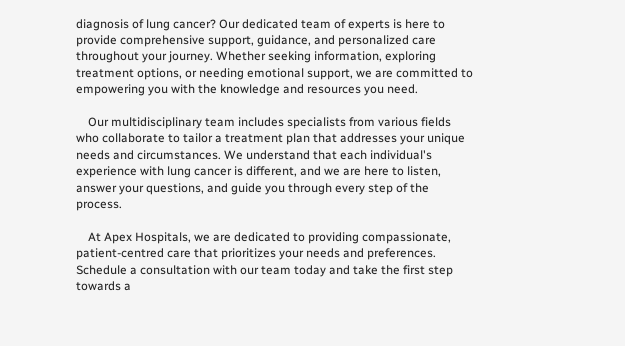diagnosis of lung cancer? Our dedicated team of experts is here to provide comprehensive support, guidance, and personalized care throughout your journey. Whether seeking information, exploring treatment options, or needing emotional support, we are committed to empowering you with the knowledge and resources you need.

    Our multidisciplinary team includes specialists from various fields who collaborate to tailor a treatment plan that addresses your unique needs and circumstances. We understand that each individual's experience with lung cancer is different, and we are here to listen, answer your questions, and guide you through every step of the process.

    At Apex Hospitals, we are dedicated to providing compassionate, patient-centred care that prioritizes your needs and preferences. Schedule a consultation with our team today and take the first step towards a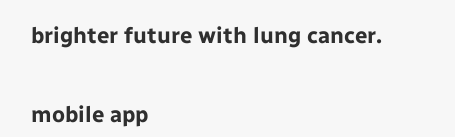brighter future with lung cancer.


mobile app